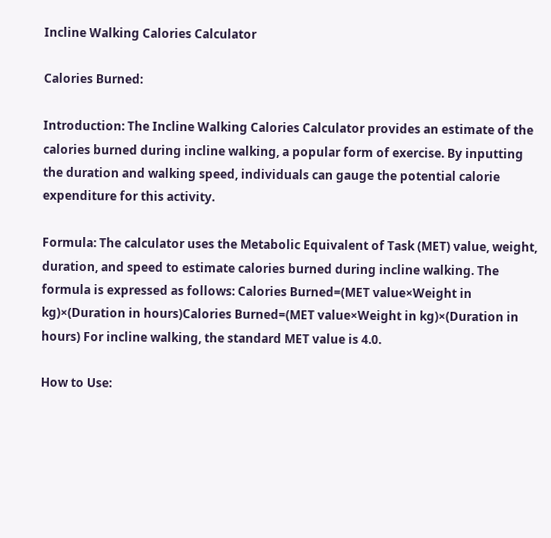Incline Walking Calories Calculator

Calories Burned:

Introduction: The Incline Walking Calories Calculator provides an estimate of the calories burned during incline walking, a popular form of exercise. By inputting the duration and walking speed, individuals can gauge the potential calorie expenditure for this activity.

Formula: The calculator uses the Metabolic Equivalent of Task (MET) value, weight, duration, and speed to estimate calories burned during incline walking. The formula is expressed as follows: Calories Burned=(MET value×Weight in kg)×(Duration in hours)Calories Burned=(MET value×Weight in kg)×(Duration in hours) For incline walking, the standard MET value is 4.0.

How to Use: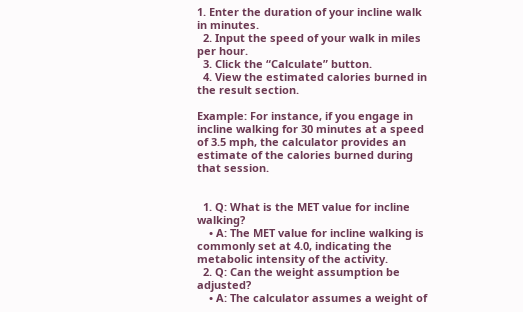1. Enter the duration of your incline walk in minutes.
  2. Input the speed of your walk in miles per hour.
  3. Click the “Calculate” button.
  4. View the estimated calories burned in the result section.

Example: For instance, if you engage in incline walking for 30 minutes at a speed of 3.5 mph, the calculator provides an estimate of the calories burned during that session.


  1. Q: What is the MET value for incline walking?
    • A: The MET value for incline walking is commonly set at 4.0, indicating the metabolic intensity of the activity.
  2. Q: Can the weight assumption be adjusted?
    • A: The calculator assumes a weight of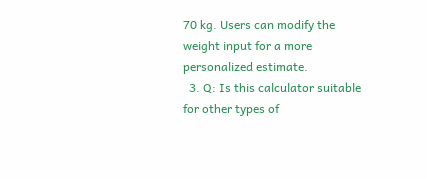70 kg. Users can modify the weight input for a more personalized estimate.
  3. Q: Is this calculator suitable for other types of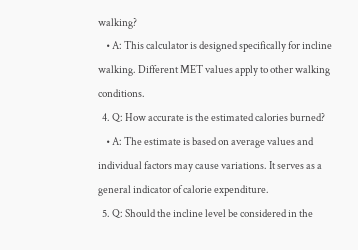walking?
    • A: This calculator is designed specifically for incline walking. Different MET values apply to other walking conditions.
  4. Q: How accurate is the estimated calories burned?
    • A: The estimate is based on average values and individual factors may cause variations. It serves as a general indicator of calorie expenditure.
  5. Q: Should the incline level be considered in the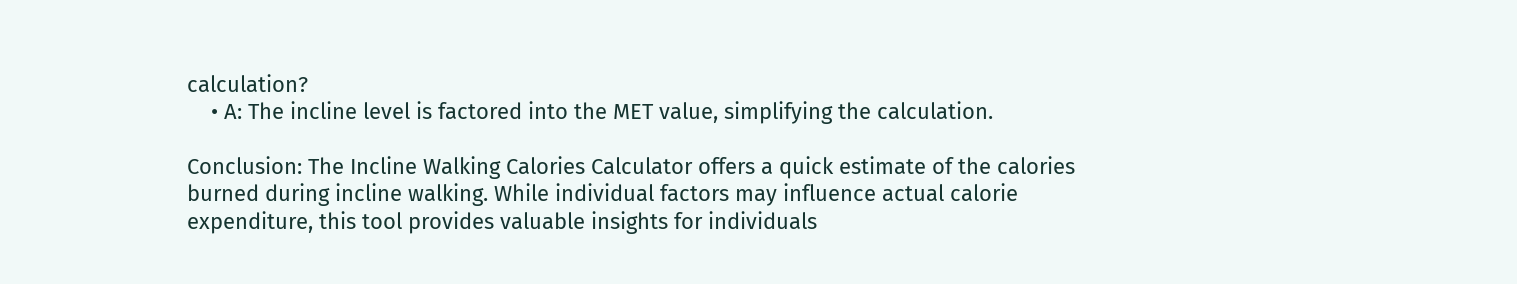calculation?
    • A: The incline level is factored into the MET value, simplifying the calculation.

Conclusion: The Incline Walking Calories Calculator offers a quick estimate of the calories burned during incline walking. While individual factors may influence actual calorie expenditure, this tool provides valuable insights for individuals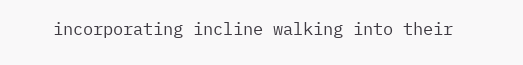incorporating incline walking into their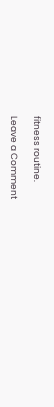fitness routine.

Leave a Comment